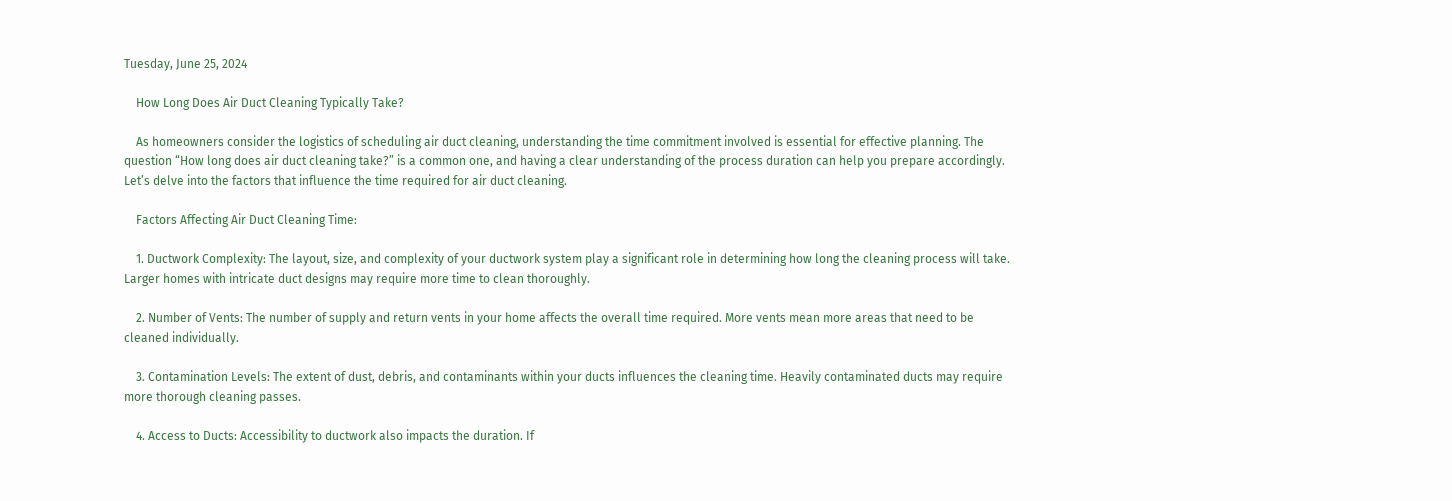Tuesday, June 25, 2024

    How Long Does Air Duct Cleaning Typically Take?

    As homeowners consider the logistics of scheduling air duct cleaning, understanding the time commitment involved is essential for effective planning. The question “How long does air duct cleaning take?” is a common one, and having a clear understanding of the process duration can help you prepare accordingly. Let’s delve into the factors that influence the time required for air duct cleaning.

    Factors Affecting Air Duct Cleaning Time:

    1. Ductwork Complexity: The layout, size, and complexity of your ductwork system play a significant role in determining how long the cleaning process will take. Larger homes with intricate duct designs may require more time to clean thoroughly.

    2. Number of Vents: The number of supply and return vents in your home affects the overall time required. More vents mean more areas that need to be cleaned individually.

    3. Contamination Levels: The extent of dust, debris, and contaminants within your ducts influences the cleaning time. Heavily contaminated ducts may require more thorough cleaning passes.

    4. Access to Ducts: Accessibility to ductwork also impacts the duration. If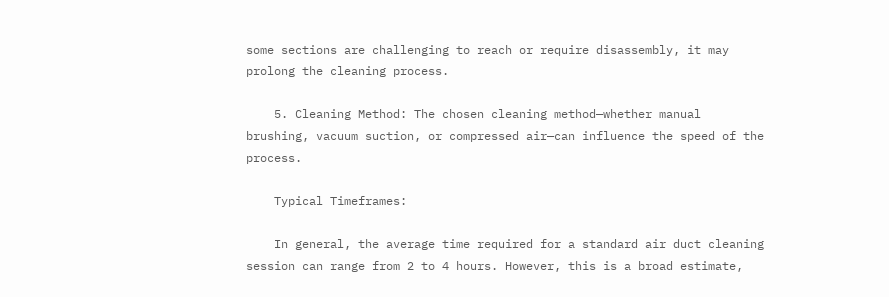some sections are challenging to reach or require disassembly, it may prolong the cleaning process.

    5. Cleaning Method: The chosen cleaning method—whether manual brushing, vacuum suction, or compressed air—can influence the speed of the process.

    Typical Timeframes:

    In general, the average time required for a standard air duct cleaning session can range from 2 to 4 hours. However, this is a broad estimate,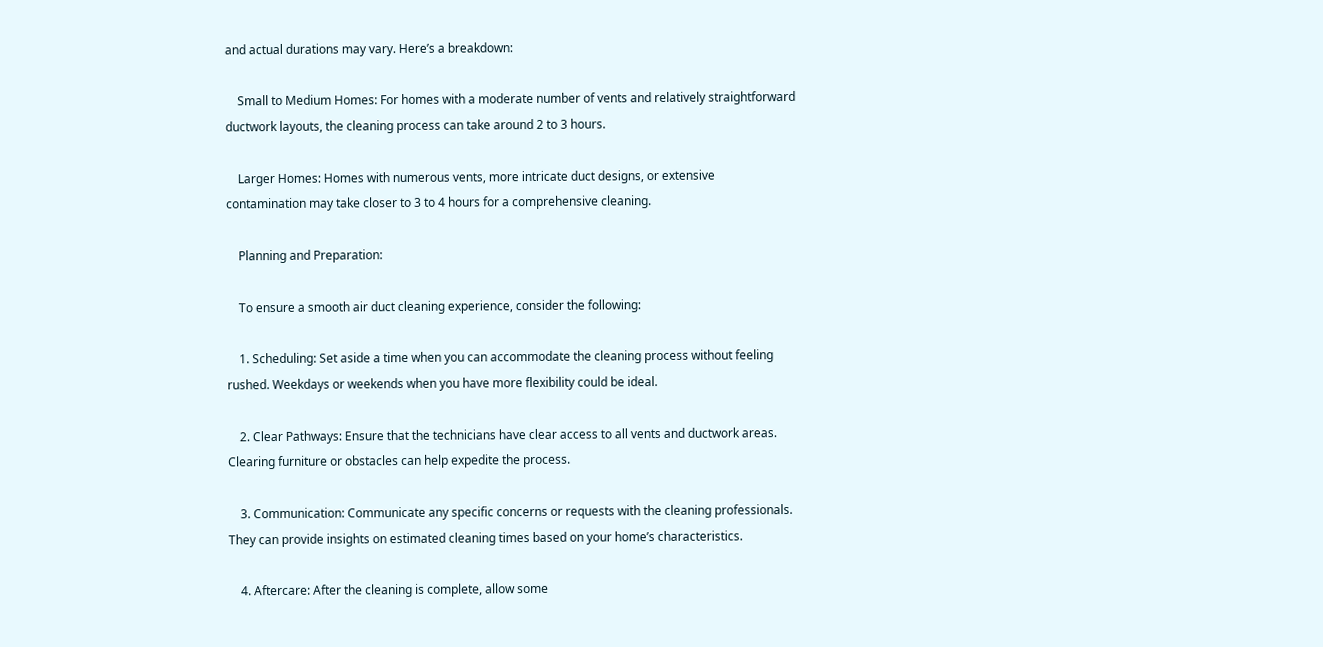and actual durations may vary. Here’s a breakdown:

    Small to Medium Homes: For homes with a moderate number of vents and relatively straightforward ductwork layouts, the cleaning process can take around 2 to 3 hours.

    Larger Homes: Homes with numerous vents, more intricate duct designs, or extensive contamination may take closer to 3 to 4 hours for a comprehensive cleaning.

    Planning and Preparation:

    To ensure a smooth air duct cleaning experience, consider the following:

    1. Scheduling: Set aside a time when you can accommodate the cleaning process without feeling rushed. Weekdays or weekends when you have more flexibility could be ideal.

    2. Clear Pathways: Ensure that the technicians have clear access to all vents and ductwork areas. Clearing furniture or obstacles can help expedite the process.

    3. Communication: Communicate any specific concerns or requests with the cleaning professionals. They can provide insights on estimated cleaning times based on your home’s characteristics.

    4. Aftercare: After the cleaning is complete, allow some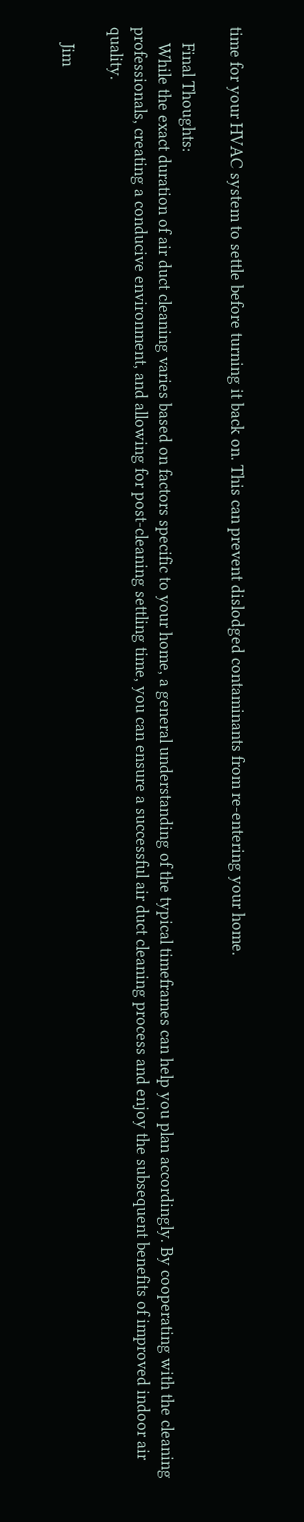time for your HVAC system to settle before turning it back on. This can prevent dislodged contaminants from re-entering your home.

    Final Thoughts:
    While the exact duration of air duct cleaning varies based on factors specific to your home, a general understanding of the typical timeframes can help you plan accordingly. By cooperating with the cleaning professionals, creating a conducive environment, and allowing for post-cleaning settling time, you can ensure a successful air duct cleaning process and enjoy the subsequent benefits of improved indoor air quality.

    Jim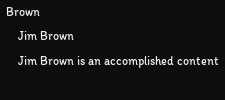Brown
    Jim Brown
    Jim Brown is an accomplished content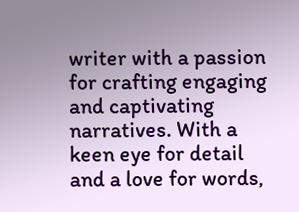writer with a passion for crafting engaging and captivating narratives. With a keen eye for detail and a love for words,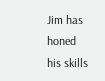Jim has honed his skills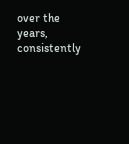over the years, consistently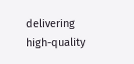delivering high-quality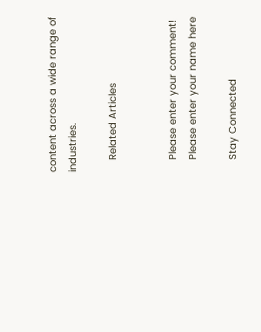content across a wide range of industries.

    Related Articles


    Please enter your comment!
    Please enter your name here

    Stay Connected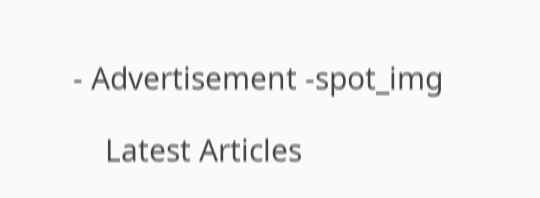- Advertisement -spot_img

    Latest Articles